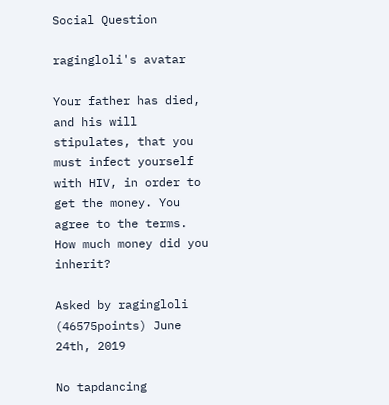Social Question

ragingloli's avatar

Your father has died, and his will stipulates, that you must infect yourself with HIV, in order to get the money. You agree to the terms. How much money did you inherit?

Asked by ragingloli (46575points) June 24th, 2019

No tapdancing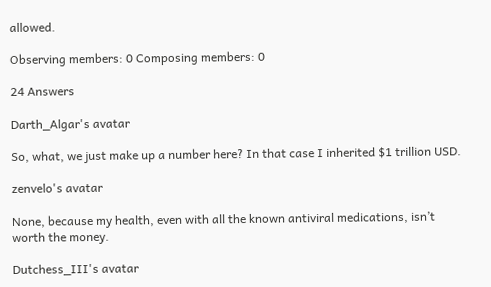allowed.

Observing members: 0 Composing members: 0

24 Answers

Darth_Algar's avatar

So, what, we just make up a number here? In that case I inherited $1 trillion USD.

zenvelo's avatar

None, because my health, even with all the known antiviral medications, isn’t worth the money.

Dutchess_III's avatar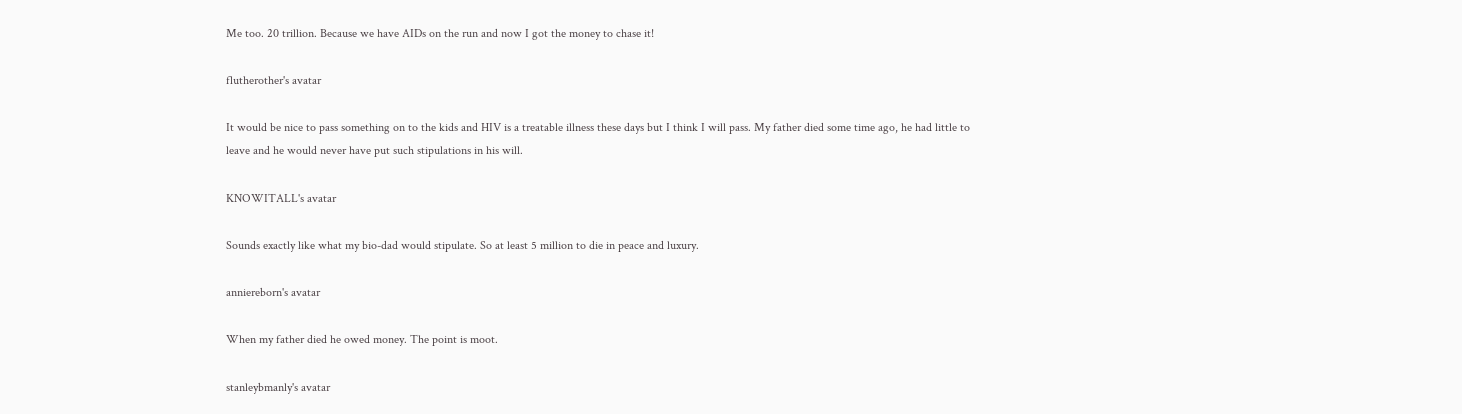Me too. 20 trillion. Because we have AIDs on the run and now I got the money to chase it!

flutherother's avatar

It would be nice to pass something on to the kids and HIV is a treatable illness these days but I think I will pass. My father died some time ago, he had little to leave and he would never have put such stipulations in his will.

KNOWITALL's avatar

Sounds exactly like what my bio-dad would stipulate. So at least 5 million to die in peace and luxury.

anniereborn's avatar

When my father died he owed money. The point is moot.

stanleybmanly's avatar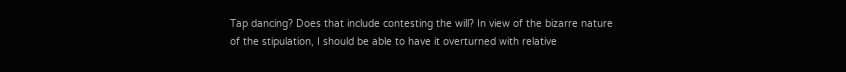Tap dancing? Does that include contesting the will? In view of the bizarre nature of the stipulation, I should be able to have it overturned with relative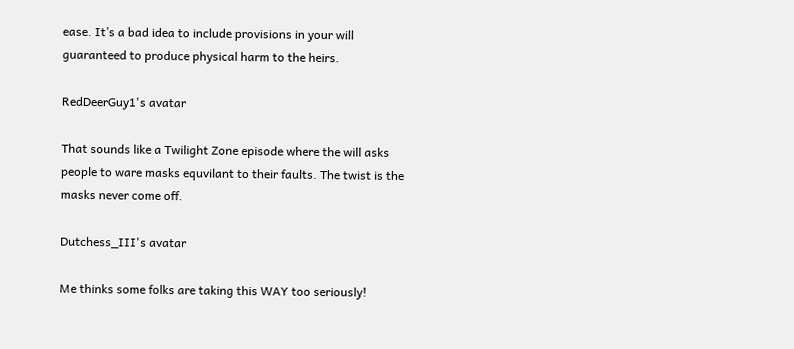ease. It’s a bad idea to include provisions in your will guaranteed to produce physical harm to the heirs.

RedDeerGuy1's avatar

That sounds like a Twilight Zone episode where the will asks people to ware masks equvilant to their faults. The twist is the masks never come off.

Dutchess_III's avatar

Me thinks some folks are taking this WAY too seriously!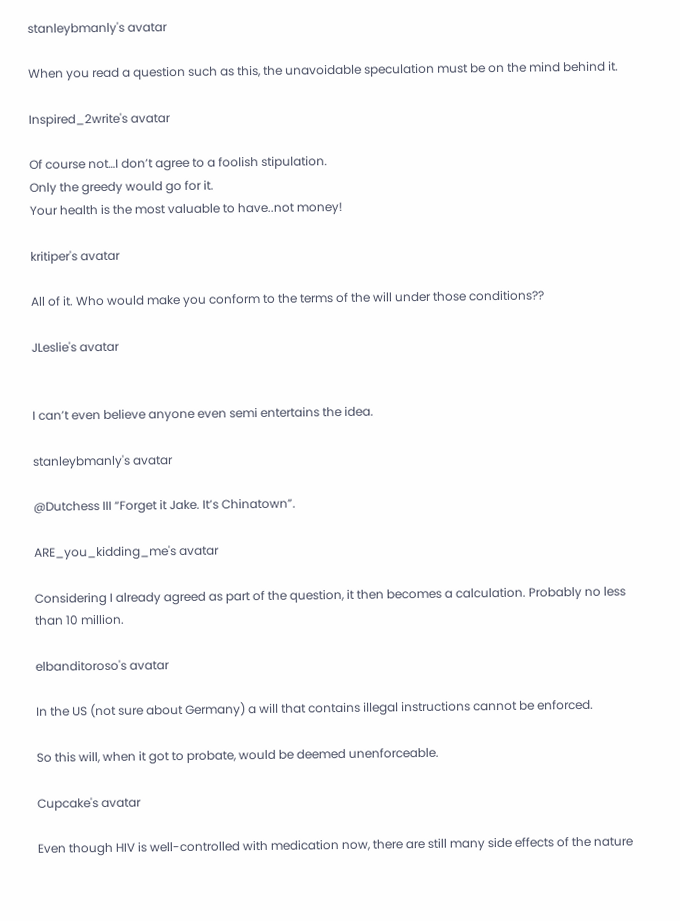stanleybmanly's avatar

When you read a question such as this, the unavoidable speculation must be on the mind behind it.

Inspired_2write's avatar

Of course not…I don’t agree to a foolish stipulation.
Only the greedy would go for it.
Your health is the most valuable to have..not money!

kritiper's avatar

All of it. Who would make you conform to the terms of the will under those conditions??

JLeslie's avatar


I can’t even believe anyone even semi entertains the idea.

stanleybmanly's avatar

@Dutchess III “Forget it Jake. It’s Chinatown”.

ARE_you_kidding_me's avatar

Considering I already agreed as part of the question, it then becomes a calculation. Probably no less than 10 million.

elbanditoroso's avatar

In the US (not sure about Germany) a will that contains illegal instructions cannot be enforced.

So this will, when it got to probate, would be deemed unenforceable.

Cupcake's avatar

Even though HIV is well-controlled with medication now, there are still many side effects of the nature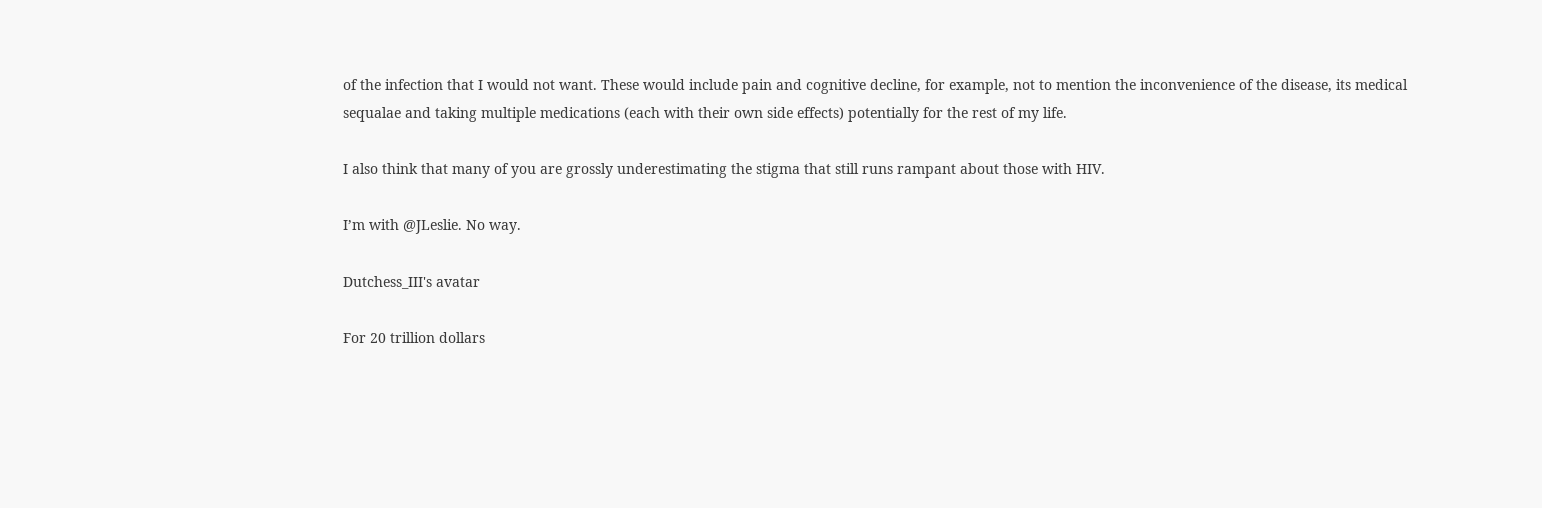of the infection that I would not want. These would include pain and cognitive decline, for example, not to mention the inconvenience of the disease, its medical sequalae and taking multiple medications (each with their own side effects) potentially for the rest of my life.

I also think that many of you are grossly underestimating the stigma that still runs rampant about those with HIV.

I’m with @JLeslie. No way.

Dutchess_III's avatar

For 20 trillion dollars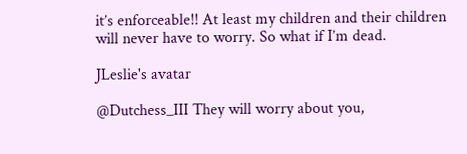it’s enforceable!! At least my children and their children will never have to worry. So what if I’m dead.

JLeslie's avatar

@Dutchess_III They will worry about you,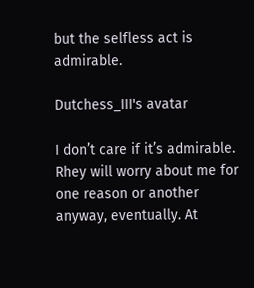but the selfless act is admirable.

Dutchess_III's avatar

I don’t care if it’s admirable. Rhey will worry about me for one reason or another anyway, eventually. At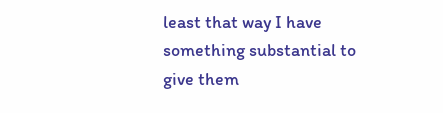least that way I have something substantial to give them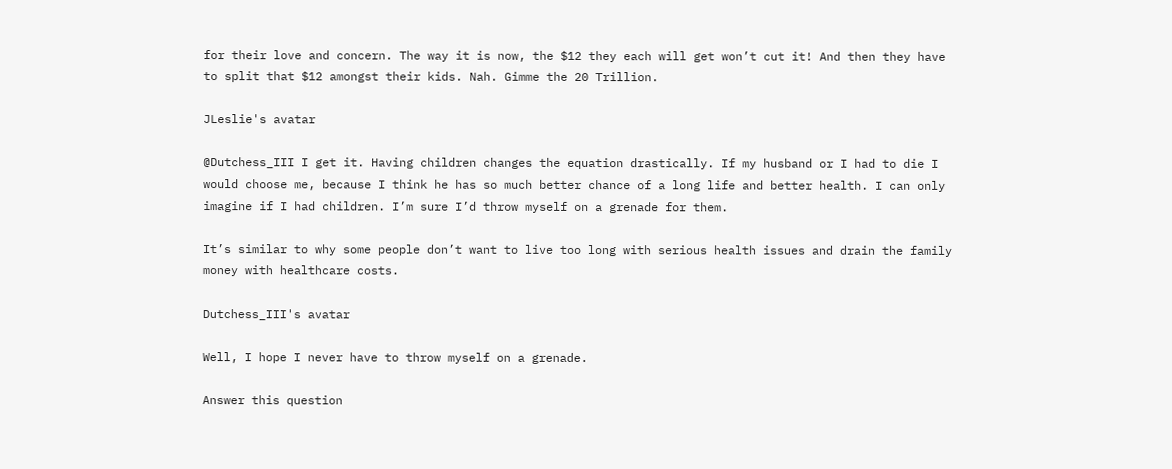for their love and concern. The way it is now, the $12 they each will get won’t cut it! And then they have to split that $12 amongst their kids. Nah. Gimme the 20 Trillion.

JLeslie's avatar

@Dutchess_III I get it. Having children changes the equation drastically. If my husband or I had to die I would choose me, because I think he has so much better chance of a long life and better health. I can only imagine if I had children. I’m sure I’d throw myself on a grenade for them.

It’s similar to why some people don’t want to live too long with serious health issues and drain the family money with healthcare costs.

Dutchess_III's avatar

Well, I hope I never have to throw myself on a grenade.

Answer this question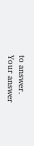to answer.
Your answer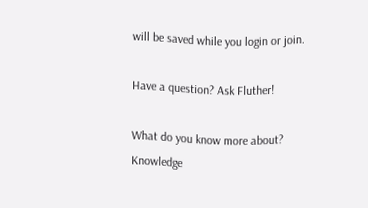will be saved while you login or join.

Have a question? Ask Fluther!

What do you know more about?
Knowledge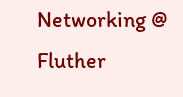Networking @ Fluther